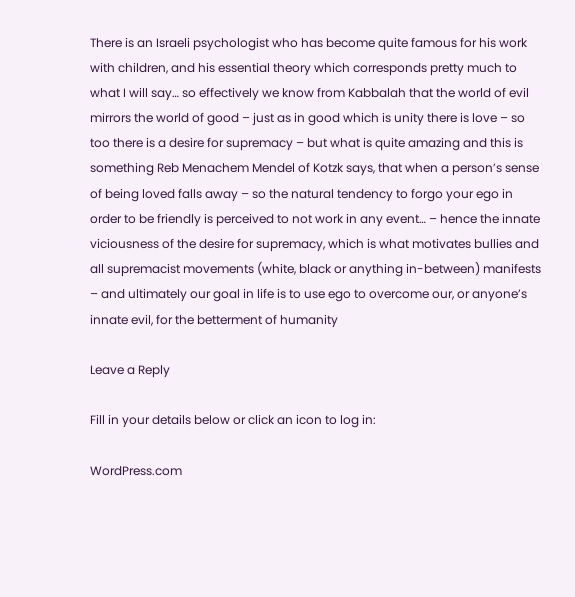There is an Israeli psychologist who has become quite famous for his work with children, and his essential theory which corresponds pretty much to what I will say… so effectively we know from Kabbalah that the world of evil mirrors the world of good – just as in good which is unity there is love – so too there is a desire for supremacy – but what is quite amazing and this is something Reb Menachem Mendel of Kotzk says, that when a person’s sense of being loved falls away – so the natural tendency to forgo your ego in order to be friendly is perceived to not work in any event… – hence the innate viciousness of the desire for supremacy, which is what motivates bullies and all supremacist movements (white, black or anything in-between) manifests – and ultimately our goal in life is to use ego to overcome our, or anyone’s innate evil, for the betterment of humanity

Leave a Reply

Fill in your details below or click an icon to log in:

WordPress.com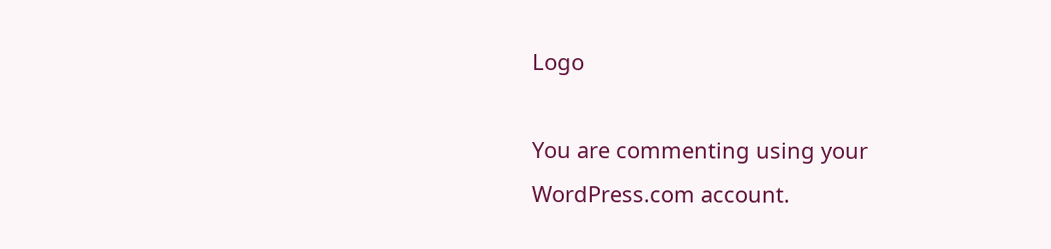Logo

You are commenting using your WordPress.com account.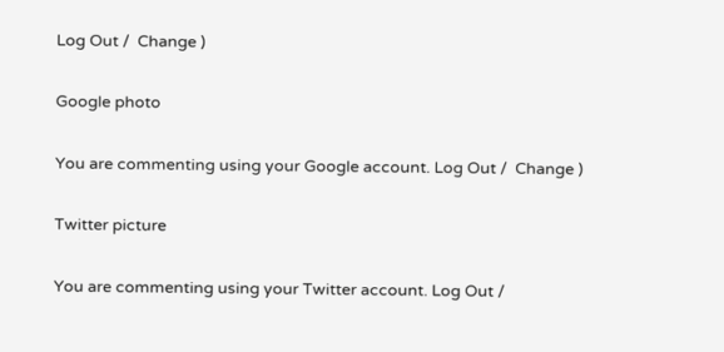Log Out /  Change )

Google photo

You are commenting using your Google account. Log Out /  Change )

Twitter picture

You are commenting using your Twitter account. Log Out /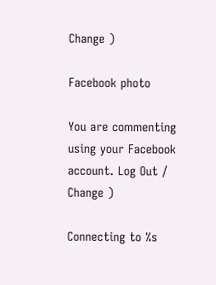Change )

Facebook photo

You are commenting using your Facebook account. Log Out /  Change )

Connecting to %s